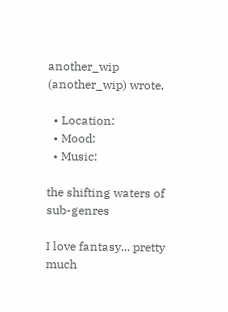another_wip (another_wip) wrote,

  • Location:
  • Mood:
  • Music:

the shifting waters of sub-genres

I love fantasy... pretty much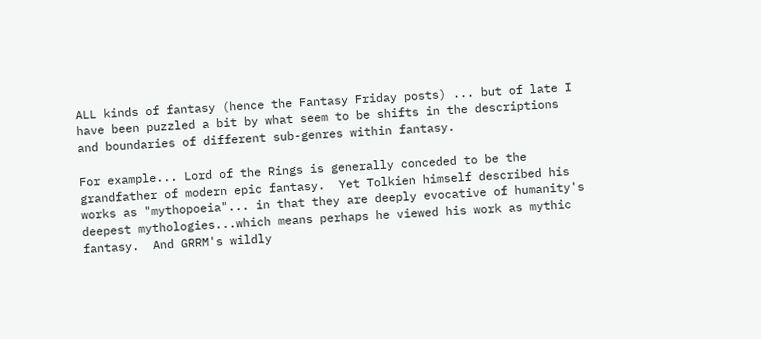ALL kinds of fantasy (hence the Fantasy Friday posts) ... but of late I have been puzzled a bit by what seem to be shifts in the descriptions and boundaries of different sub-genres within fantasy.

For example... Lord of the Rings is generally conceded to be the grandfather of modern epic fantasy.  Yet Tolkien himself described his works as "mythopoeia"... in that they are deeply evocative of humanity's deepest mythologies...which means perhaps he viewed his work as mythic fantasy.  And GRRM's wildly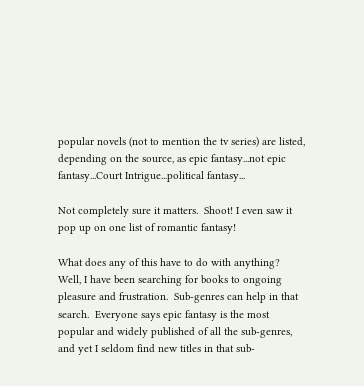popular novels (not to mention the tv series) are listed, depending on the source, as epic fantasy...not epic fantasy...Court Intrigue...political fantasy...

Not completely sure it matters.  Shoot! I even saw it pop up on one list of romantic fantasy!

What does any of this have to do with anything? Well, I have been searching for books to ongoing pleasure and frustration.  Sub-genres can help in that search.  Everyone says epic fantasy is the most popular and widely published of all the sub-genres, and yet I seldom find new titles in that sub-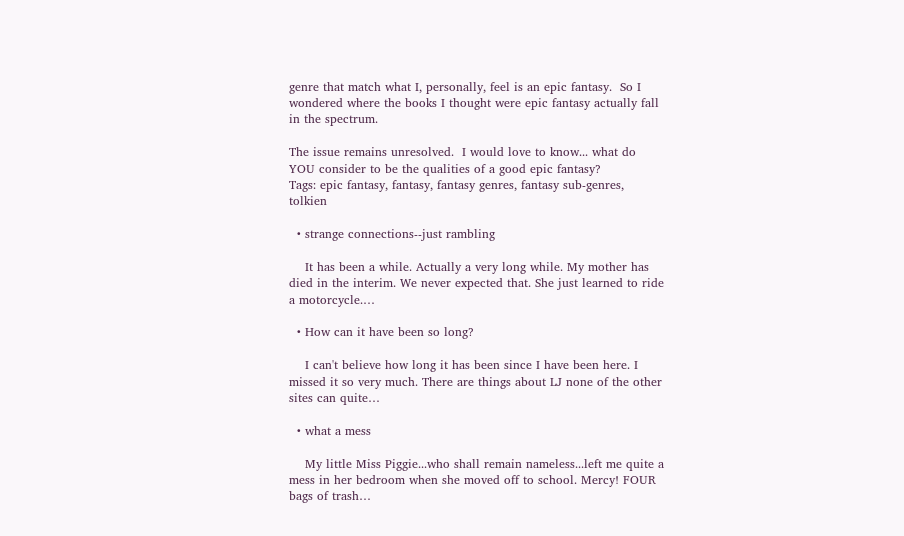genre that match what I, personally, feel is an epic fantasy.  So I wondered where the books I thought were epic fantasy actually fall in the spectrum.

The issue remains unresolved.  I would love to know... what do YOU consider to be the qualities of a good epic fantasy?
Tags: epic fantasy, fantasy, fantasy genres, fantasy sub-genres, tolkien

  • strange connections--just rambling

    It has been a while. Actually a very long while. My mother has died in the interim. We never expected that. She just learned to ride a motorcycle.…

  • How can it have been so long?

    I can't believe how long it has been since I have been here. I missed it so very much. There are things about LJ none of the other sites can quite…

  • what a mess

    My little Miss Piggie...who shall remain nameless...left me quite a mess in her bedroom when she moved off to school. Mercy! FOUR bags of trash…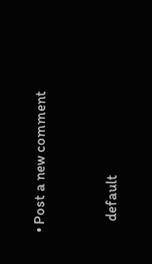• Post a new comment


    default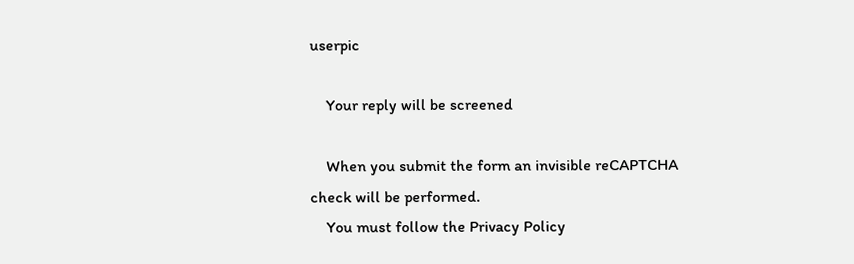userpic

    Your reply will be screened

    When you submit the form an invisible reCAPTCHA check will be performed.
    You must follow the Privacy Policy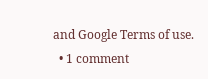and Google Terms of use.
  • 1 comment